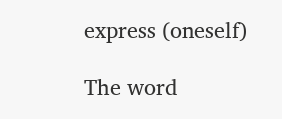express (oneself)

The word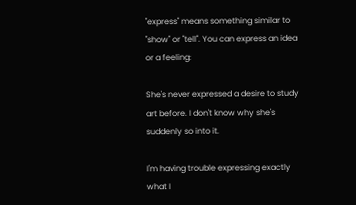"express" means something similar to "show" or "tell". You can express an idea or a feeling:

She's never expressed a desire to study art before. I don't know why she's suddenly so into it.

I'm having trouble expressing exactly what I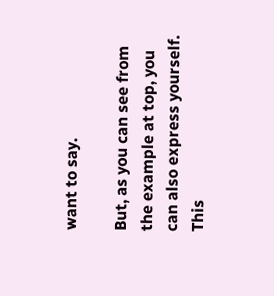want to say.

But, as you can see from the example at top, you can also express yourself. This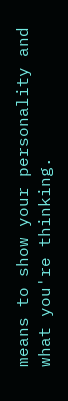means to show your personality and what you're thinking.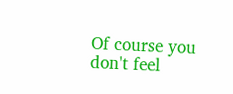Of course you don't feel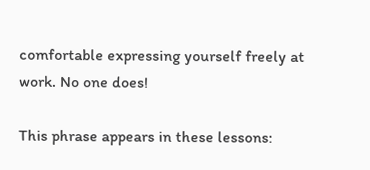comfortable expressing yourself freely at work. No one does!

This phrase appears in these lessons: